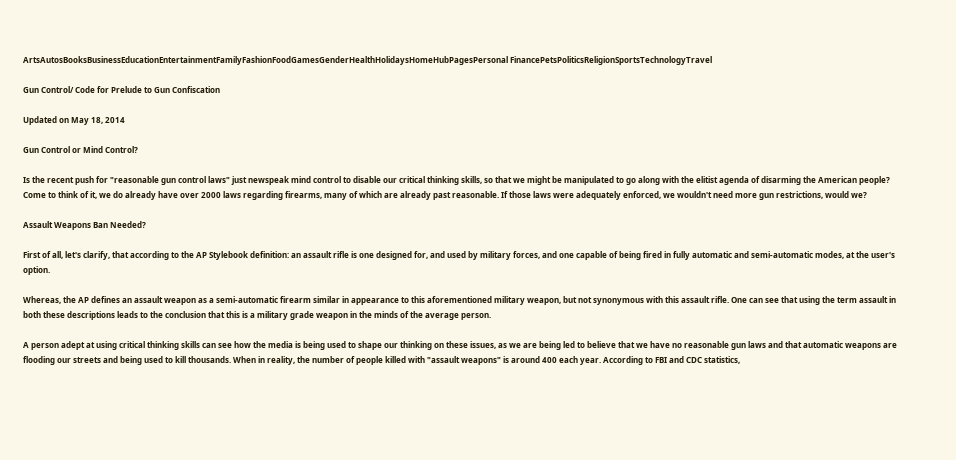ArtsAutosBooksBusinessEducationEntertainmentFamilyFashionFoodGamesGenderHealthHolidaysHomeHubPagesPersonal FinancePetsPoliticsReligionSportsTechnologyTravel

Gun Control/ Code for Prelude to Gun Confiscation

Updated on May 18, 2014

Gun Control or Mind Control?

Is the recent push for "reasonable gun control laws" just newspeak mind control to disable our critical thinking skills, so that we might be manipulated to go along with the elitist agenda of disarming the American people? Come to think of it, we do already have over 2000 laws regarding firearms, many of which are already past reasonable. If those laws were adequately enforced, we wouldn't need more gun restrictions, would we?

Assault Weapons Ban Needed?

First of all, let's clarify, that according to the AP Stylebook definition: an assault rifle is one designed for, and used by military forces, and one capable of being fired in fully automatic and semi-automatic modes, at the user's option.

Whereas, the AP defines an assault weapon as a semi-automatic firearm similar in appearance to this aforementioned military weapon, but not synonymous with this assault rifle. One can see that using the term assault in both these descriptions leads to the conclusion that this is a military grade weapon in the minds of the average person.

A person adept at using critical thinking skills can see how the media is being used to shape our thinking on these issues, as we are being led to believe that we have no reasonable gun laws and that automatic weapons are flooding our streets and being used to kill thousands. When in reality, the number of people killed with "assault weapons" is around 400 each year. According to FBI and CDC statistics,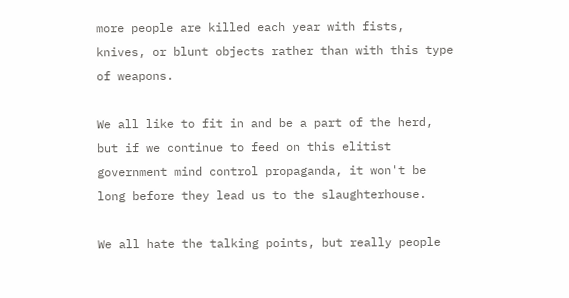more people are killed each year with fists, knives, or blunt objects rather than with this type of weapons.

We all like to fit in and be a part of the herd, but if we continue to feed on this elitist government mind control propaganda, it won't be long before they lead us to the slaughterhouse.

We all hate the talking points, but really people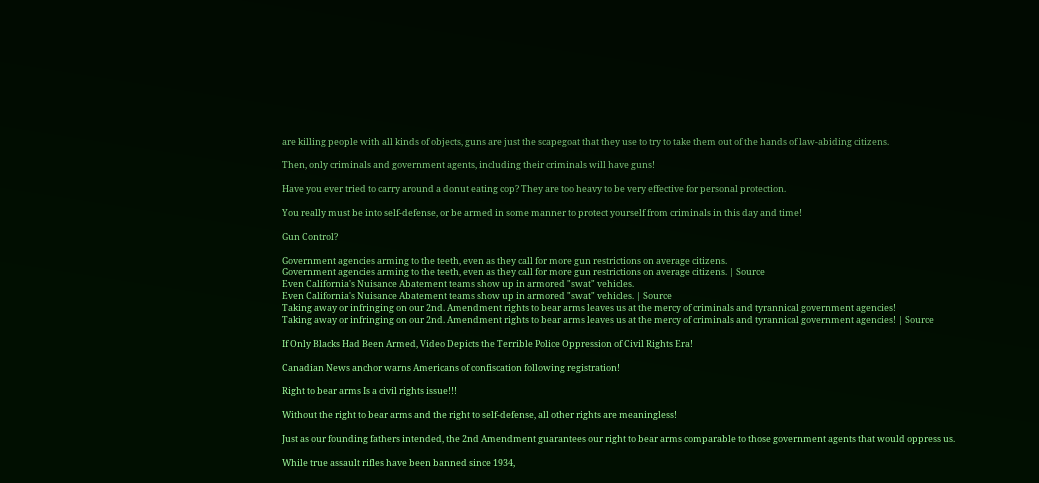are killing people with all kinds of objects, guns are just the scapegoat that they use to try to take them out of the hands of law-abiding citizens.

Then, only criminals and government agents, including their criminals will have guns!

Have you ever tried to carry around a donut eating cop? They are too heavy to be very effective for personal protection.

You really must be into self-defense, or be armed in some manner to protect yourself from criminals in this day and time!

Gun Control?

Government agencies arming to the teeth, even as they call for more gun restrictions on average citizens.
Government agencies arming to the teeth, even as they call for more gun restrictions on average citizens. | Source
Even California's Nuisance Abatement teams show up in armored "swat" vehicles.
Even California's Nuisance Abatement teams show up in armored "swat" vehicles. | Source
Taking away or infringing on our 2nd. Amendment rights to bear arms leaves us at the mercy of criminals and tyrannical government agencies!
Taking away or infringing on our 2nd. Amendment rights to bear arms leaves us at the mercy of criminals and tyrannical government agencies! | Source

If Only Blacks Had Been Armed, Video Depicts the Terrible Police Oppression of Civil Rights Era!

Canadian News anchor warns Americans of confiscation following registration!

Right to bear arms Is a civil rights issue!!!

Without the right to bear arms and the right to self-defense, all other rights are meaningless!

Just as our founding fathers intended, the 2nd Amendment guarantees our right to bear arms comparable to those government agents that would oppress us.

While true assault rifles have been banned since 1934,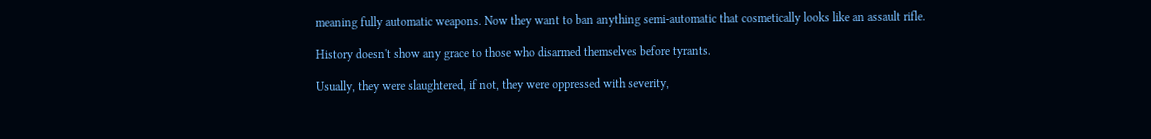meaning fully automatic weapons. Now they want to ban anything semi-automatic that cosmetically looks like an assault rifle.

History doesn't show any grace to those who disarmed themselves before tyrants.

Usually, they were slaughtered, if not, they were oppressed with severity,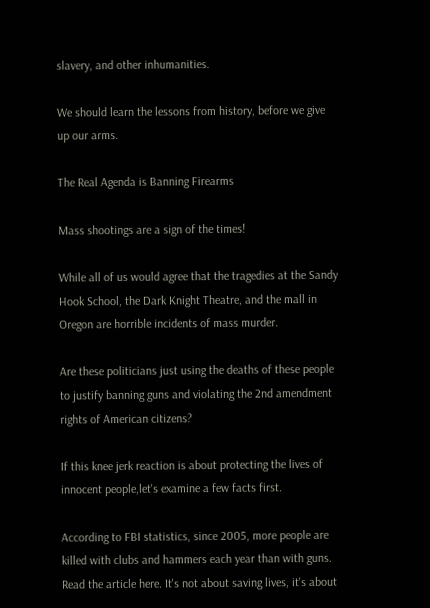slavery, and other inhumanities.

We should learn the lessons from history, before we give up our arms.

The Real Agenda is Banning Firearms

Mass shootings are a sign of the times!

While all of us would agree that the tragedies at the Sandy Hook School, the Dark Knight Theatre, and the mall in Oregon are horrible incidents of mass murder.

Are these politicians just using the deaths of these people to justify banning guns and violating the 2nd amendment rights of American citizens?

If this knee jerk reaction is about protecting the lives of innocent people,let's examine a few facts first.

According to FBI statistics, since 2005, more people are killed with clubs and hammers each year than with guns. Read the article here. It's not about saving lives, it's about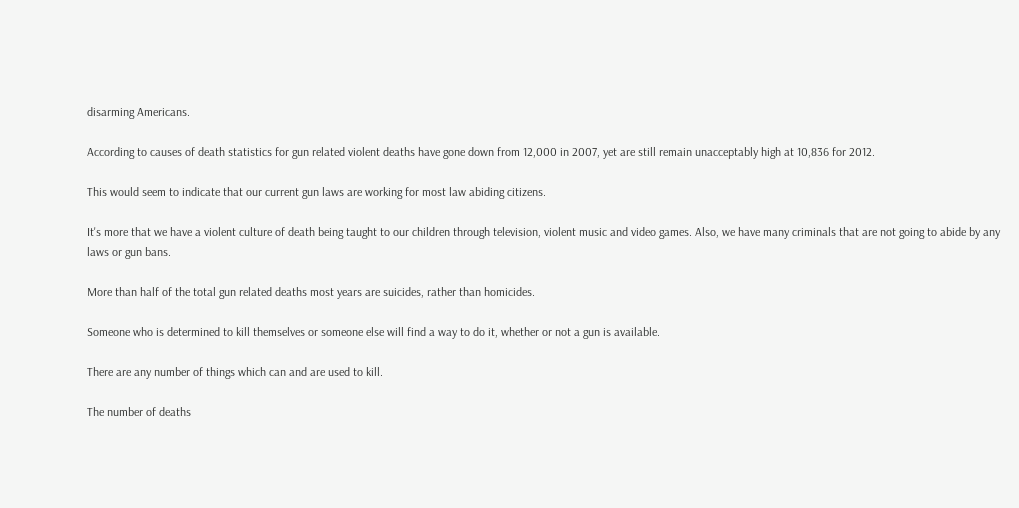disarming Americans.

According to causes of death statistics for gun related violent deaths have gone down from 12,000 in 2007, yet are still remain unacceptably high at 10,836 for 2012.

This would seem to indicate that our current gun laws are working for most law abiding citizens.

It's more that we have a violent culture of death being taught to our children through television, violent music and video games. Also, we have many criminals that are not going to abide by any laws or gun bans.

More than half of the total gun related deaths most years are suicides, rather than homicides.

Someone who is determined to kill themselves or someone else will find a way to do it, whether or not a gun is available.

There are any number of things which can and are used to kill.

The number of deaths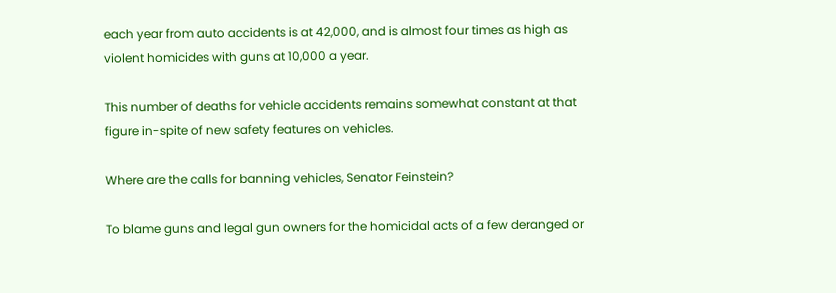each year from auto accidents is at 42,000, and is almost four times as high as violent homicides with guns at 10,000 a year.

This number of deaths for vehicle accidents remains somewhat constant at that figure in-spite of new safety features on vehicles.

Where are the calls for banning vehicles, Senator Feinstein?

To blame guns and legal gun owners for the homicidal acts of a few deranged or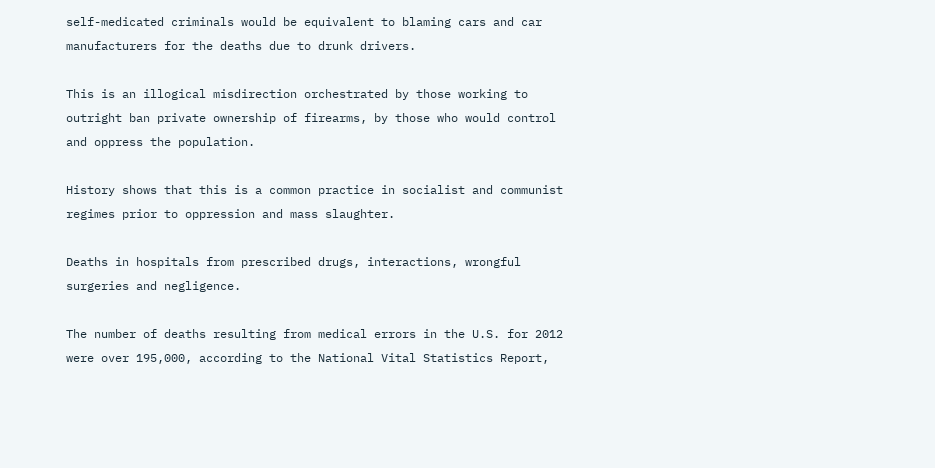self-medicated criminals would be equivalent to blaming cars and car manufacturers for the deaths due to drunk drivers.

This is an illogical misdirection orchestrated by those working to outright ban private ownership of firearms, by those who would control and oppress the population.

History shows that this is a common practice in socialist and communist regimes prior to oppression and mass slaughter.

Deaths in hospitals from prescribed drugs, interactions, wrongful surgeries and negligence.

The number of deaths resulting from medical errors in the U.S. for 2012 were over 195,000, according to the National Vital Statistics Report,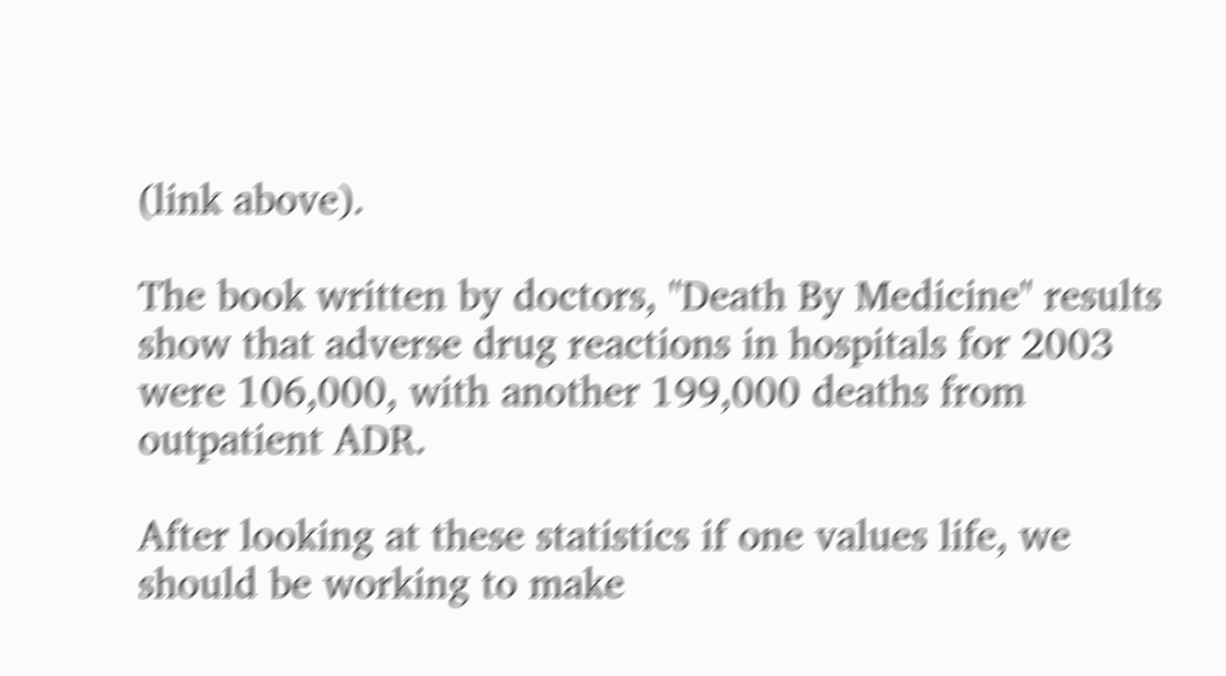(link above).

The book written by doctors, "Death By Medicine" results show that adverse drug reactions in hospitals for 2003 were 106,000, with another 199,000 deaths from outpatient ADR.

After looking at these statistics if one values life, we should be working to make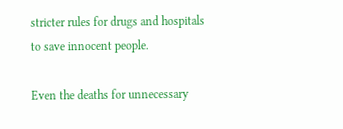stricter rules for drugs and hospitals to save innocent people.

Even the deaths for unnecessary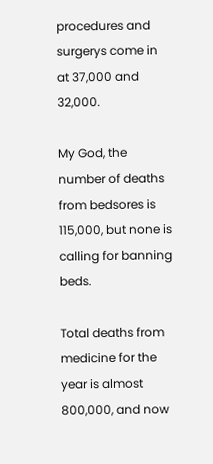procedures and surgerys come in at 37,000 and 32,000.

My God, the number of deaths from bedsores is 115,000, but none is calling for banning beds.

Total deaths from medicine for the year is almost 800,000, and now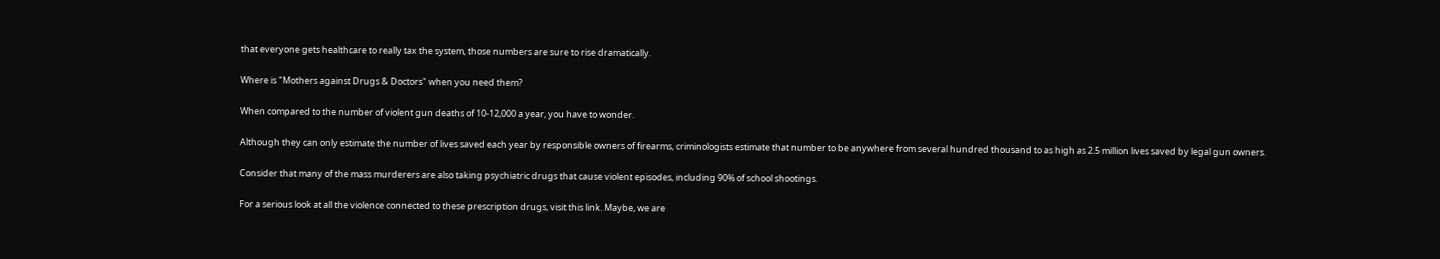that everyone gets healthcare to really tax the system, those numbers are sure to rise dramatically.

Where is "Mothers against Drugs & Doctors" when you need them?

When compared to the number of violent gun deaths of 10-12,000 a year, you have to wonder.

Although they can only estimate the number of lives saved each year by responsible owners of firearms, criminologists estimate that number to be anywhere from several hundred thousand to as high as 2.5 million lives saved by legal gun owners.

Consider that many of the mass murderers are also taking psychiatric drugs that cause violent episodes, including 90% of school shootings.

For a serious look at all the violence connected to these prescription drugs, visit this link. Maybe, we are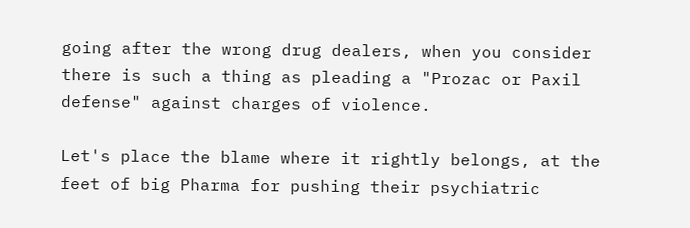going after the wrong drug dealers, when you consider there is such a thing as pleading a "Prozac or Paxil defense" against charges of violence.

Let's place the blame where it rightly belongs, at the feet of big Pharma for pushing their psychiatric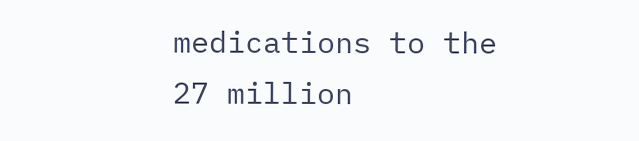medications to the 27 million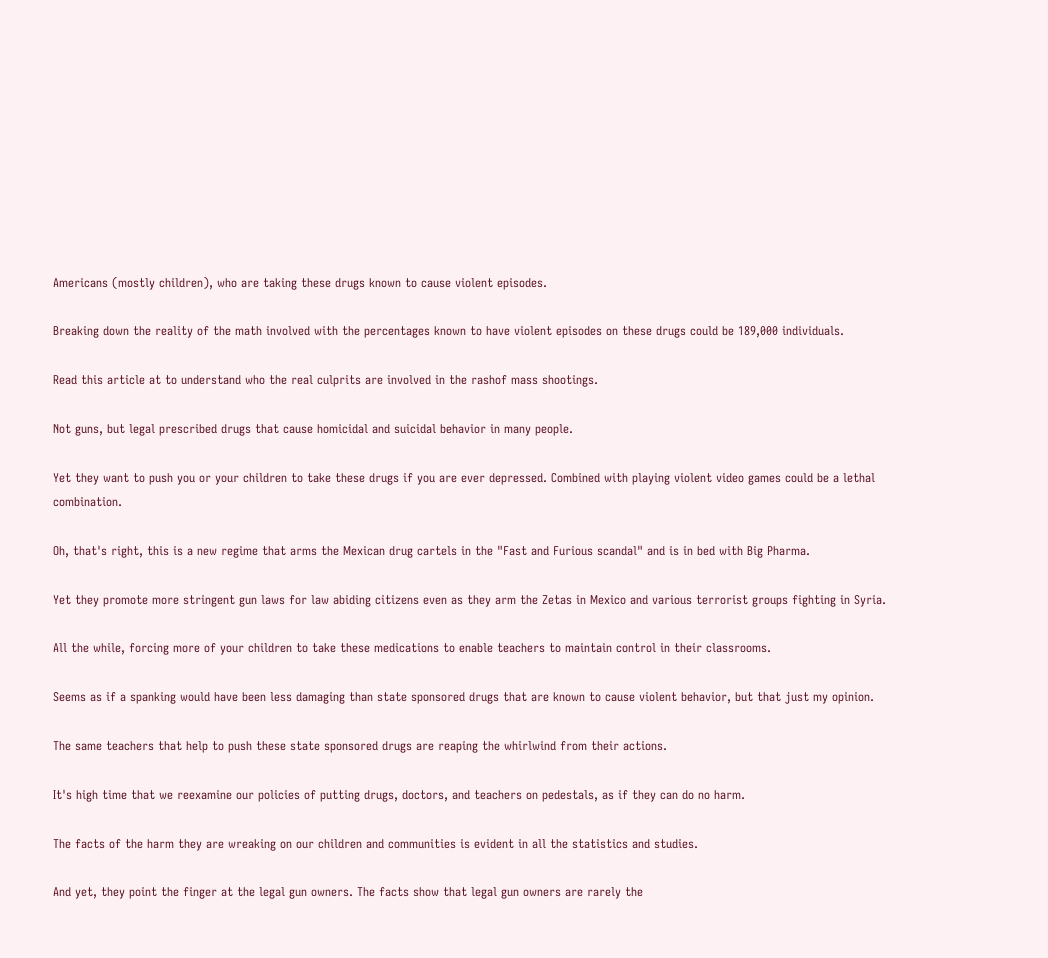Americans (mostly children), who are taking these drugs known to cause violent episodes.

Breaking down the reality of the math involved with the percentages known to have violent episodes on these drugs could be 189,000 individuals.

Read this article at to understand who the real culprits are involved in the rashof mass shootings.

Not guns, but legal prescribed drugs that cause homicidal and suicidal behavior in many people.

Yet they want to push you or your children to take these drugs if you are ever depressed. Combined with playing violent video games could be a lethal combination.

Oh, that's right, this is a new regime that arms the Mexican drug cartels in the "Fast and Furious scandal" and is in bed with Big Pharma.

Yet they promote more stringent gun laws for law abiding citizens even as they arm the Zetas in Mexico and various terrorist groups fighting in Syria.

All the while, forcing more of your children to take these medications to enable teachers to maintain control in their classrooms.

Seems as if a spanking would have been less damaging than state sponsored drugs that are known to cause violent behavior, but that just my opinion.

The same teachers that help to push these state sponsored drugs are reaping the whirlwind from their actions.

It's high time that we reexamine our policies of putting drugs, doctors, and teachers on pedestals, as if they can do no harm.

The facts of the harm they are wreaking on our children and communities is evident in all the statistics and studies.

And yet, they point the finger at the legal gun owners. The facts show that legal gun owners are rarely the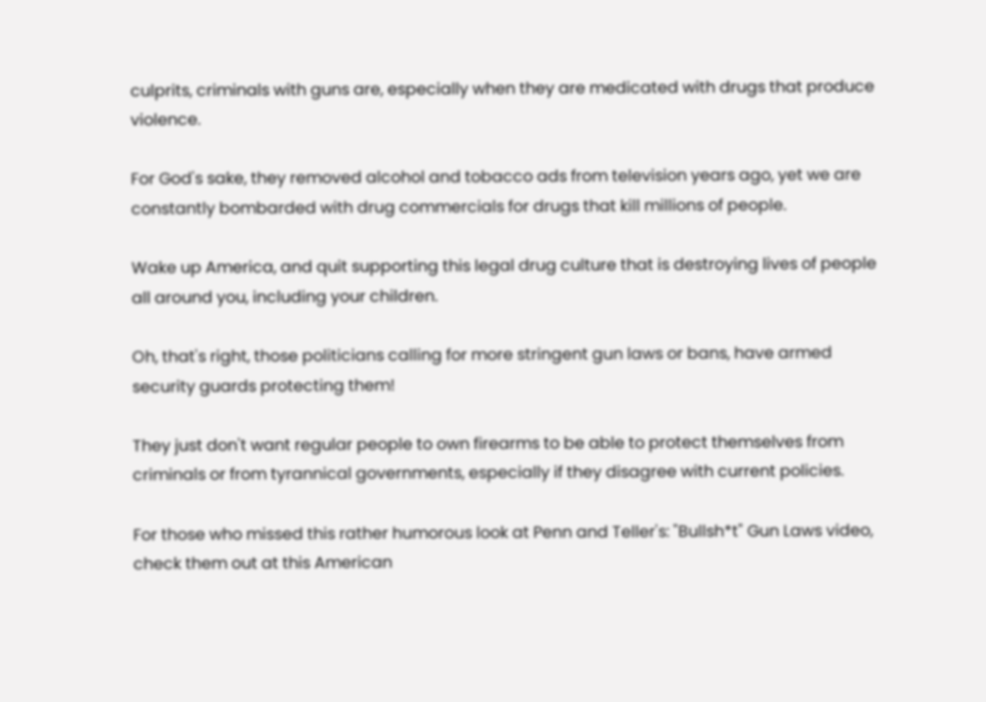culprits, criminals with guns are, especially when they are medicated with drugs that produce violence.

For God's sake, they removed alcohol and tobacco ads from television years ago, yet we are constantly bombarded with drug commercials for drugs that kill millions of people.

Wake up America, and quit supporting this legal drug culture that is destroying lives of people all around you, including your children.

Oh, that's right, those politicians calling for more stringent gun laws or bans, have armed security guards protecting them!

They just don't want regular people to own firearms to be able to protect themselves from criminals or from tyrannical governments, especially if they disagree with current policies.

For those who missed this rather humorous look at Penn and Teller's: "Bullsh*t" Gun Laws video, check them out at this American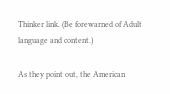Thinker link. (Be forewarned of Adult language and content.)

As they point out, the American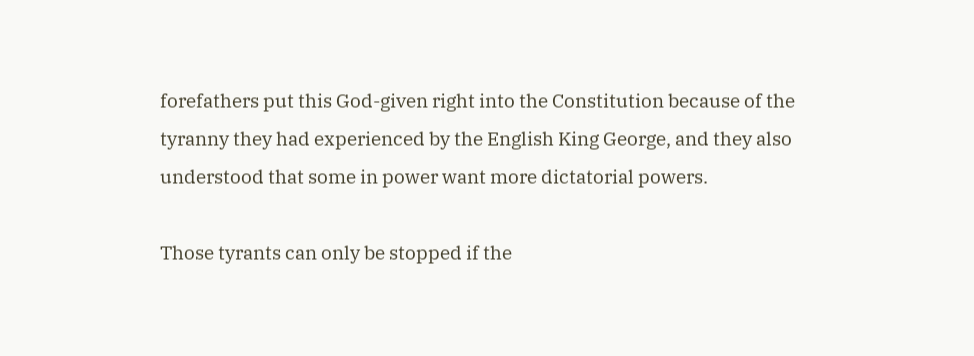forefathers put this God-given right into the Constitution because of the tyranny they had experienced by the English King George, and they also understood that some in power want more dictatorial powers.

Those tyrants can only be stopped if the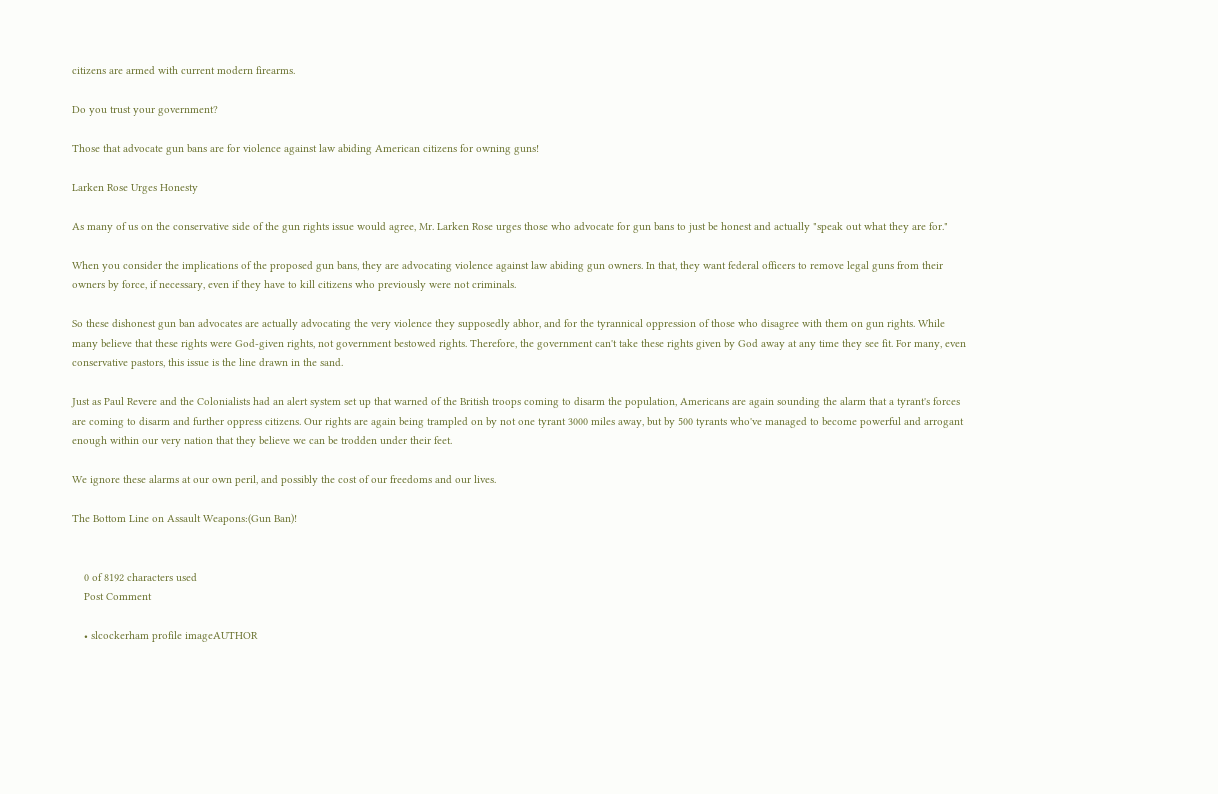citizens are armed with current modern firearms.

Do you trust your government?

Those that advocate gun bans are for violence against law abiding American citizens for owning guns!

Larken Rose Urges Honesty

As many of us on the conservative side of the gun rights issue would agree, Mr. Larken Rose urges those who advocate for gun bans to just be honest and actually "speak out what they are for."

When you consider the implications of the proposed gun bans, they are advocating violence against law abiding gun owners. In that, they want federal officers to remove legal guns from their owners by force, if necessary, even if they have to kill citizens who previously were not criminals.

So these dishonest gun ban advocates are actually advocating the very violence they supposedly abhor, and for the tyrannical oppression of those who disagree with them on gun rights. While many believe that these rights were God-given rights, not government bestowed rights. Therefore, the government can't take these rights given by God away at any time they see fit. For many, even conservative pastors, this issue is the line drawn in the sand.

Just as Paul Revere and the Colonialists had an alert system set up that warned of the British troops coming to disarm the population, Americans are again sounding the alarm that a tyrant's forces are coming to disarm and further oppress citizens. Our rights are again being trampled on by not one tyrant 3000 miles away, but by 500 tyrants who've managed to become powerful and arrogant enough within our very nation that they believe we can be trodden under their feet.

We ignore these alarms at our own peril, and possibly the cost of our freedoms and our lives.

The Bottom Line on Assault Weapons:(Gun Ban)!


    0 of 8192 characters used
    Post Comment

    • slcockerham profile imageAUTHOR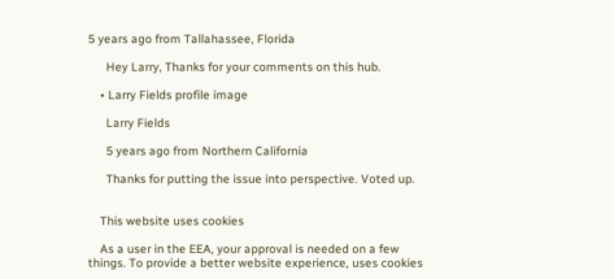5 years ago from Tallahassee, Florida

      Hey Larry, Thanks for your comments on this hub.

    • Larry Fields profile image

      Larry Fields

      5 years ago from Northern California

      Thanks for putting the issue into perspective. Voted up.


    This website uses cookies

    As a user in the EEA, your approval is needed on a few things. To provide a better website experience, uses cookies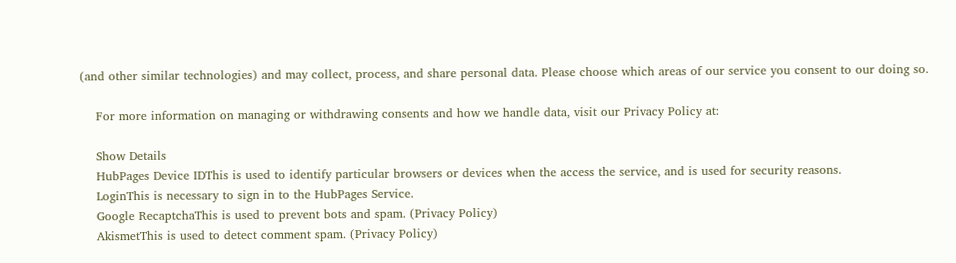(and other similar technologies) and may collect, process, and share personal data. Please choose which areas of our service you consent to our doing so.

    For more information on managing or withdrawing consents and how we handle data, visit our Privacy Policy at:

    Show Details
    HubPages Device IDThis is used to identify particular browsers or devices when the access the service, and is used for security reasons.
    LoginThis is necessary to sign in to the HubPages Service.
    Google RecaptchaThis is used to prevent bots and spam. (Privacy Policy)
    AkismetThis is used to detect comment spam. (Privacy Policy)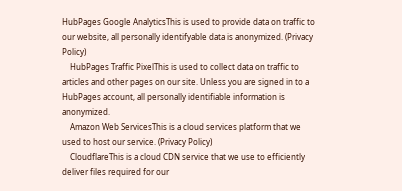HubPages Google AnalyticsThis is used to provide data on traffic to our website, all personally identifyable data is anonymized. (Privacy Policy)
    HubPages Traffic PixelThis is used to collect data on traffic to articles and other pages on our site. Unless you are signed in to a HubPages account, all personally identifiable information is anonymized.
    Amazon Web ServicesThis is a cloud services platform that we used to host our service. (Privacy Policy)
    CloudflareThis is a cloud CDN service that we use to efficiently deliver files required for our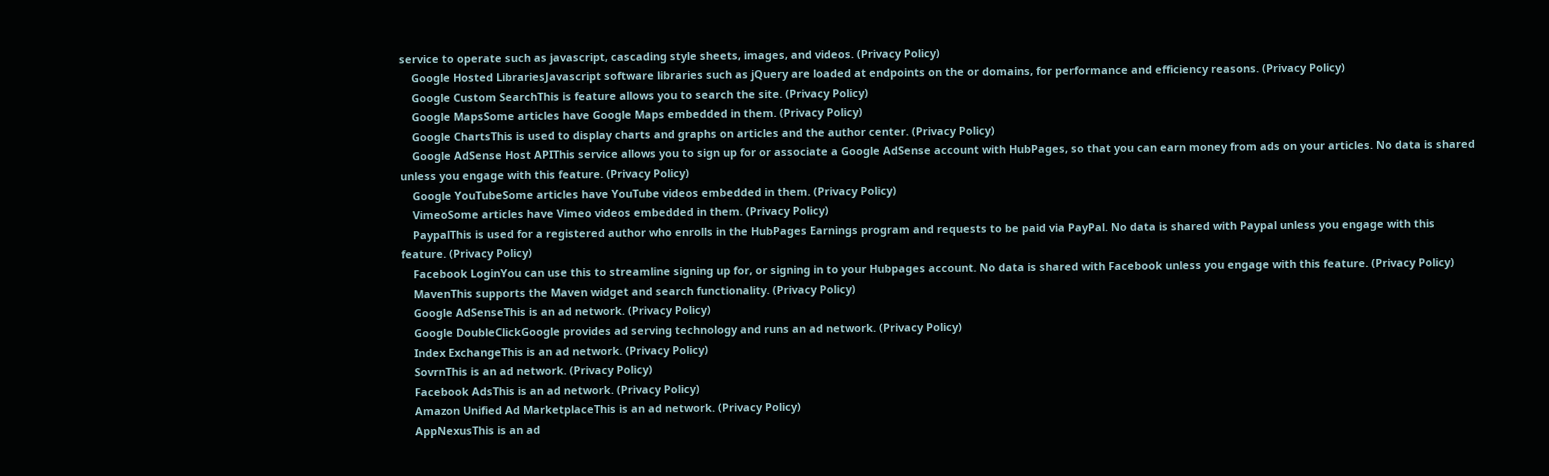service to operate such as javascript, cascading style sheets, images, and videos. (Privacy Policy)
    Google Hosted LibrariesJavascript software libraries such as jQuery are loaded at endpoints on the or domains, for performance and efficiency reasons. (Privacy Policy)
    Google Custom SearchThis is feature allows you to search the site. (Privacy Policy)
    Google MapsSome articles have Google Maps embedded in them. (Privacy Policy)
    Google ChartsThis is used to display charts and graphs on articles and the author center. (Privacy Policy)
    Google AdSense Host APIThis service allows you to sign up for or associate a Google AdSense account with HubPages, so that you can earn money from ads on your articles. No data is shared unless you engage with this feature. (Privacy Policy)
    Google YouTubeSome articles have YouTube videos embedded in them. (Privacy Policy)
    VimeoSome articles have Vimeo videos embedded in them. (Privacy Policy)
    PaypalThis is used for a registered author who enrolls in the HubPages Earnings program and requests to be paid via PayPal. No data is shared with Paypal unless you engage with this feature. (Privacy Policy)
    Facebook LoginYou can use this to streamline signing up for, or signing in to your Hubpages account. No data is shared with Facebook unless you engage with this feature. (Privacy Policy)
    MavenThis supports the Maven widget and search functionality. (Privacy Policy)
    Google AdSenseThis is an ad network. (Privacy Policy)
    Google DoubleClickGoogle provides ad serving technology and runs an ad network. (Privacy Policy)
    Index ExchangeThis is an ad network. (Privacy Policy)
    SovrnThis is an ad network. (Privacy Policy)
    Facebook AdsThis is an ad network. (Privacy Policy)
    Amazon Unified Ad MarketplaceThis is an ad network. (Privacy Policy)
    AppNexusThis is an ad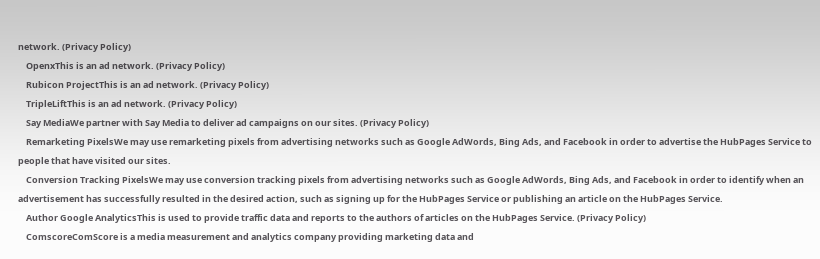network. (Privacy Policy)
    OpenxThis is an ad network. (Privacy Policy)
    Rubicon ProjectThis is an ad network. (Privacy Policy)
    TripleLiftThis is an ad network. (Privacy Policy)
    Say MediaWe partner with Say Media to deliver ad campaigns on our sites. (Privacy Policy)
    Remarketing PixelsWe may use remarketing pixels from advertising networks such as Google AdWords, Bing Ads, and Facebook in order to advertise the HubPages Service to people that have visited our sites.
    Conversion Tracking PixelsWe may use conversion tracking pixels from advertising networks such as Google AdWords, Bing Ads, and Facebook in order to identify when an advertisement has successfully resulted in the desired action, such as signing up for the HubPages Service or publishing an article on the HubPages Service.
    Author Google AnalyticsThis is used to provide traffic data and reports to the authors of articles on the HubPages Service. (Privacy Policy)
    ComscoreComScore is a media measurement and analytics company providing marketing data and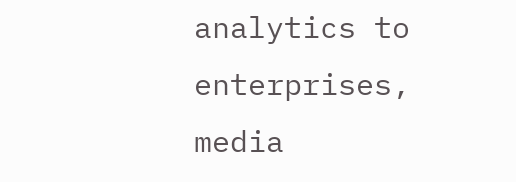analytics to enterprises, media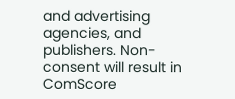and advertising agencies, and publishers. Non-consent will result in ComScore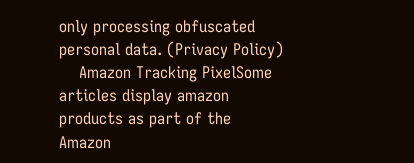only processing obfuscated personal data. (Privacy Policy)
    Amazon Tracking PixelSome articles display amazon products as part of the Amazon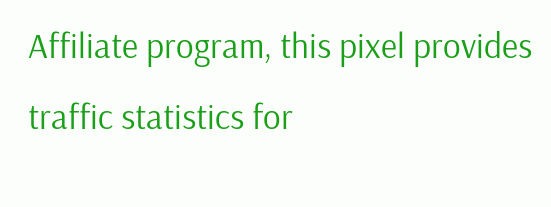Affiliate program, this pixel provides traffic statistics for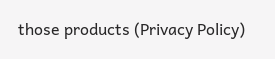those products (Privacy Policy)